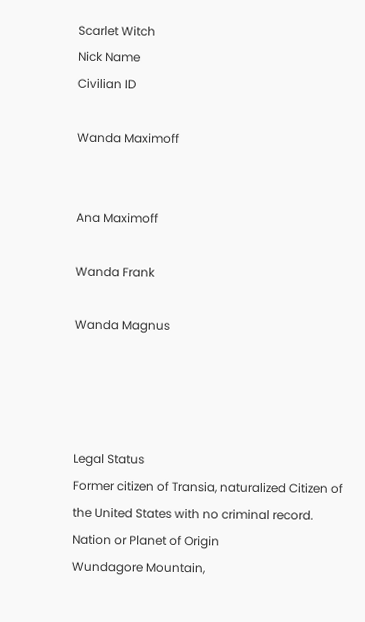Scarlet Witch
Nick Name
Civilian ID

Wanda Maximoff


Ana Maximoff

Wanda Frank

Wanda Magnus




Legal Status
Former citizen of Transia, naturalized Citizen of the United States with no criminal record.
Nation or Planet of Origin
Wundagore Mountain,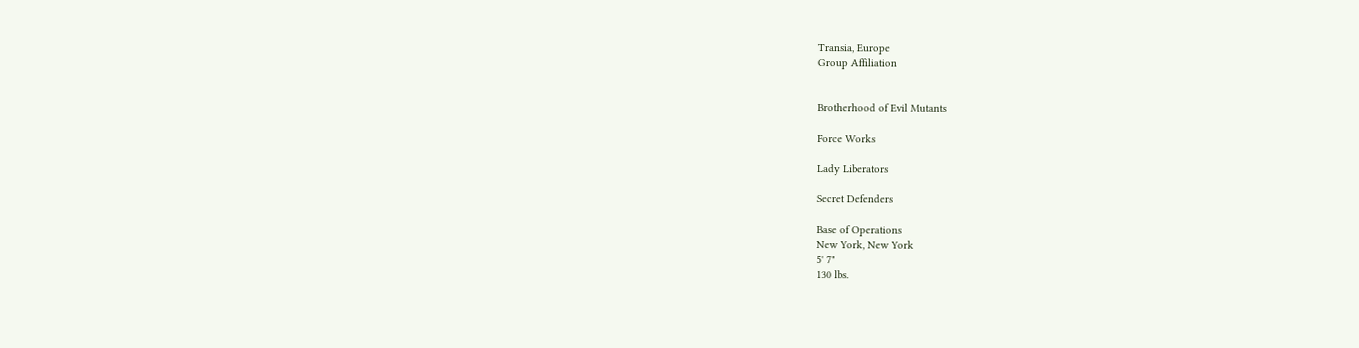Transia, Europe
Group Affiliation


Brotherhood of Evil Mutants

Force Works

Lady Liberators

Secret Defenders

Base of Operations
New York, New York
5' 7"
130 lbs.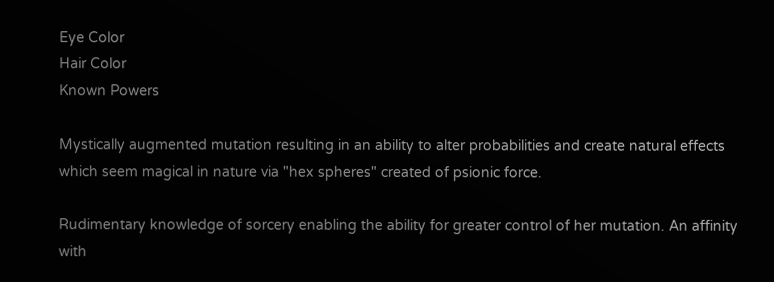Eye Color
Hair Color
Known Powers

Mystically augmented mutation resulting in an ability to alter probabilities and create natural effects which seem magical in nature via "hex spheres" created of psionic force.

Rudimentary knowledge of sorcery enabling the ability for greater control of her mutation. An affinity with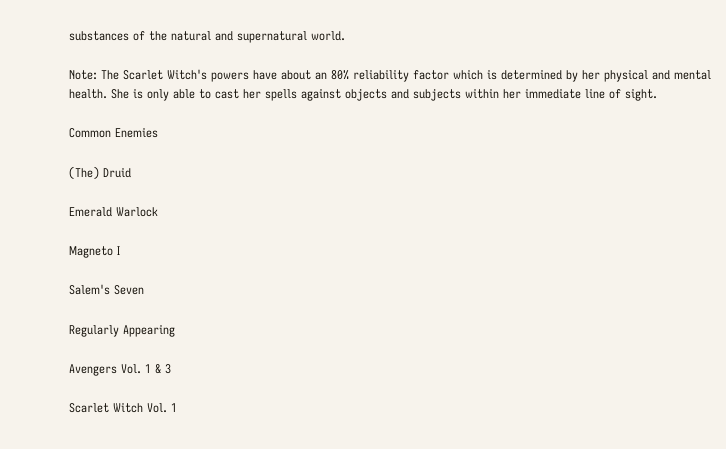substances of the natural and supernatural world.

Note: The Scarlet Witch's powers have about an 80% reliability factor which is determined by her physical and mental health. She is only able to cast her spells against objects and subjects within her immediate line of sight.

Common Enemies

(The) Druid

Emerald Warlock

Magneto I

Salem's Seven

Regularly Appearing

Avengers Vol. 1 & 3

Scarlet Witch Vol. 1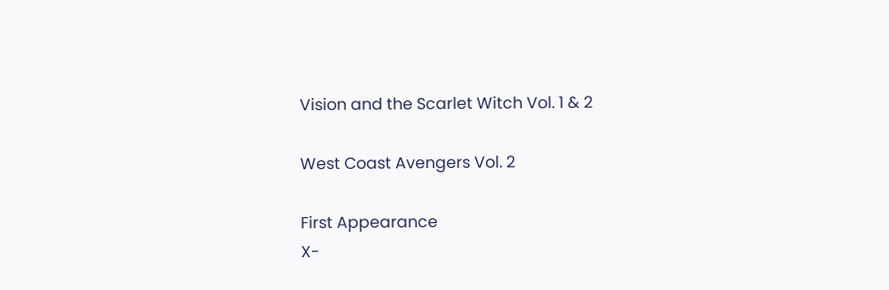Vision and the Scarlet Witch Vol. 1 & 2

West Coast Avengers Vol. 2

First Appearance
X-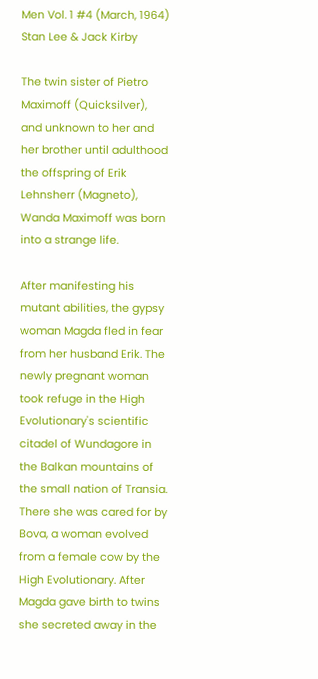Men Vol. 1 #4 (March, 1964)
Stan Lee & Jack Kirby

The twin sister of Pietro Maximoff (Quicksilver), and unknown to her and her brother until adulthood the offspring of Erik Lehnsherr (Magneto), Wanda Maximoff was born into a strange life.

After manifesting his mutant abilities, the gypsy woman Magda fled in fear from her husband Erik. The newly pregnant woman took refuge in the High Evolutionary's scientific citadel of Wundagore in the Balkan mountains of the small nation of Transia. There she was cared for by Bova, a woman evolved from a female cow by the High Evolutionary. After Magda gave birth to twins she secreted away in the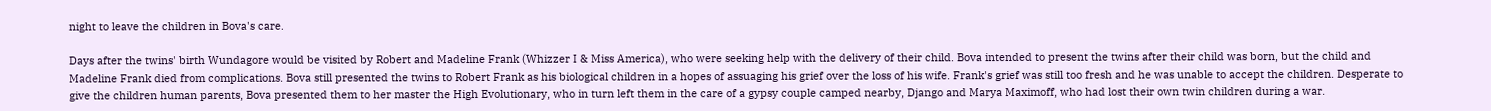night to leave the children in Bova's care.

Days after the twins' birth Wundagore would be visited by Robert and Madeline Frank (Whizzer I & Miss America), who were seeking help with the delivery of their child. Bova intended to present the twins after their child was born, but the child and Madeline Frank died from complications. Bova still presented the twins to Robert Frank as his biological children in a hopes of assuaging his grief over the loss of his wife. Frank's grief was still too fresh and he was unable to accept the children. Desperate to give the children human parents, Bova presented them to her master the High Evolutionary, who in turn left them in the care of a gypsy couple camped nearby, Django and Marya Maximoff, who had lost their own twin children during a war.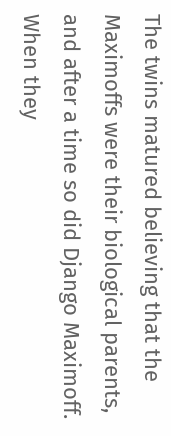The twins matured believing that the Maximoffs were their biological parents, and after a time so did Django Maximoff. When they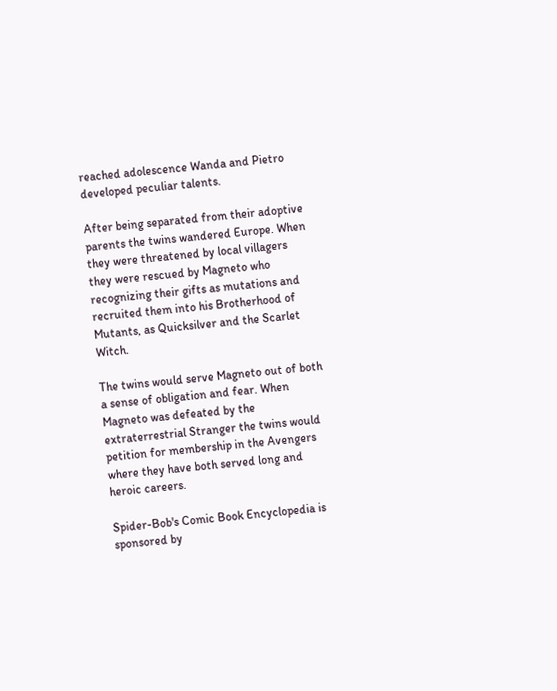reached adolescence Wanda and Pietro developed peculiar talents.

After being separated from their adoptive parents the twins wandered Europe. When they were threatened by local villagers they were rescued by Magneto who recognizing their gifts as mutations and recruited them into his Brotherhood of Mutants, as Quicksilver and the Scarlet Witch.

The twins would serve Magneto out of both a sense of obligation and fear. When Magneto was defeated by the extraterrestrial Stranger the twins would petition for membership in the Avengers where they have both served long and heroic careers.

Spider-Bob's Comic Book Encyclopedia is sponsored by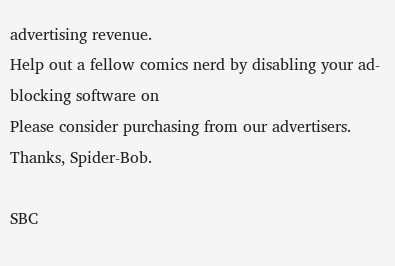advertising revenue.
Help out a fellow comics nerd by disabling your ad-blocking software on
Please consider purchasing from our advertisers.
Thanks, Spider-Bob.

SBC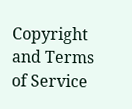Copyright and Terms of Service